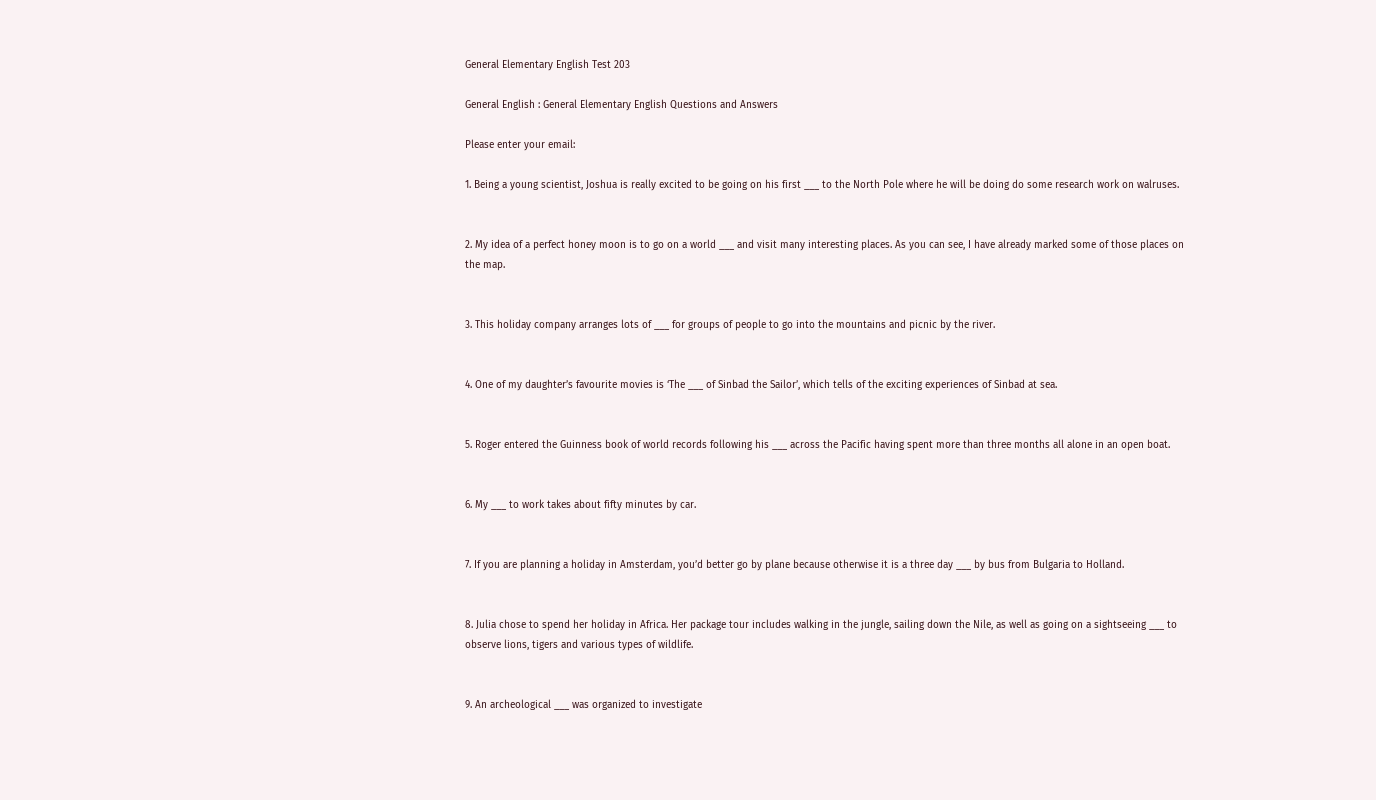General Elementary English Test 203

General English : General Elementary English Questions and Answers

Please enter your email:

1. Being a young scientist, Joshua is really excited to be going on his first ___ to the North Pole where he will be doing do some research work on walruses.


2. My idea of a perfect honey moon is to go on a world ___ and visit many interesting places. As you can see, I have already marked some of those places on the map.


3. This holiday company arranges lots of ___ for groups of people to go into the mountains and picnic by the river.


4. One of my daughter’s favourite movies is ‘The ___ of Sinbad the Sailor’, which tells of the exciting experiences of Sinbad at sea.


5. Roger entered the Guinness book of world records following his ___ across the Pacific having spent more than three months all alone in an open boat.


6. My ___ to work takes about fifty minutes by car.


7. If you are planning a holiday in Amsterdam, you’d better go by plane because otherwise it is a three day ___ by bus from Bulgaria to Holland.


8. Julia chose to spend her holiday in Africa. Her package tour includes walking in the jungle, sailing down the Nile, as well as going on a sightseeing ___ to observe lions, tigers and various types of wildlife.


9. An archeological ___ was organized to investigate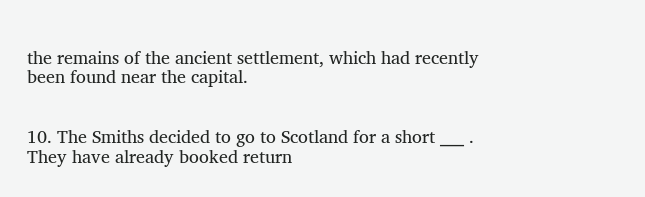the remains of the ancient settlement, which had recently been found near the capital.


10. The Smiths decided to go to Scotland for a short ___ . They have already booked return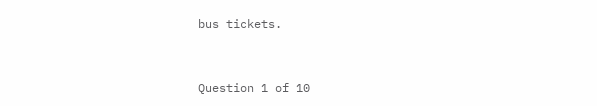bus tickets.


Question 1 of 10